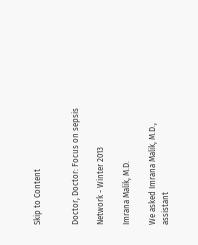Skip to Content


Doctor, Doctor: Focus on sepsis

Network - Winter 2013

Imrana Malik, M.D.

We asked Imrana Malik, M.D., assistant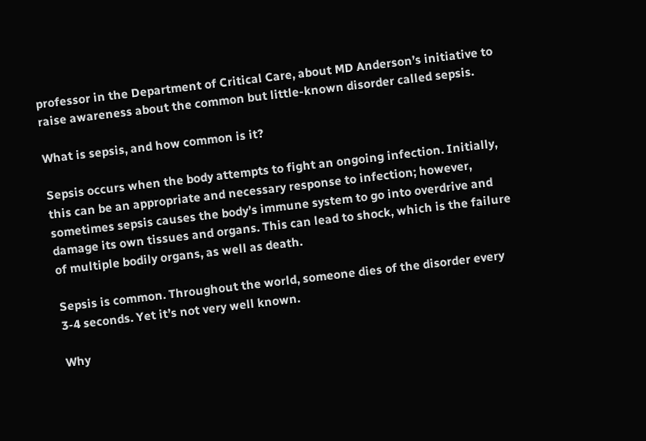professor in the Department of Critical Care, about MD Anderson’s initiative to raise awareness about the common but little-known disorder called sepsis.

What is sepsis, and how common is it?

Sepsis occurs when the body attempts to fight an ongoing infection. Initially, this can be an appropriate and necessary response to infection; however, sometimes sepsis causes the body’s immune system to go into overdrive and damage its own tissues and organs. This can lead to shock, which is the failure of multiple bodily organs, as well as death.

Sepsis is common. Throughout the world, someone dies of the disorder every 3-4 seconds. Yet it’s not very well known.

Why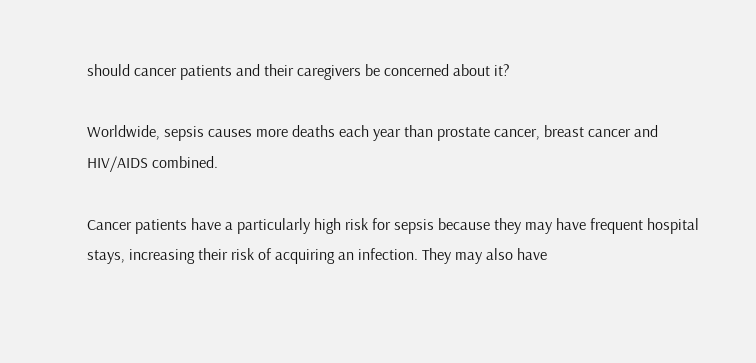should cancer patients and their caregivers be concerned about it?

Worldwide, sepsis causes more deaths each year than prostate cancer, breast cancer and HIV/AIDS combined.

Cancer patients have a particularly high risk for sepsis because they may have frequent hospital stays, increasing their risk of acquiring an infection. They may also have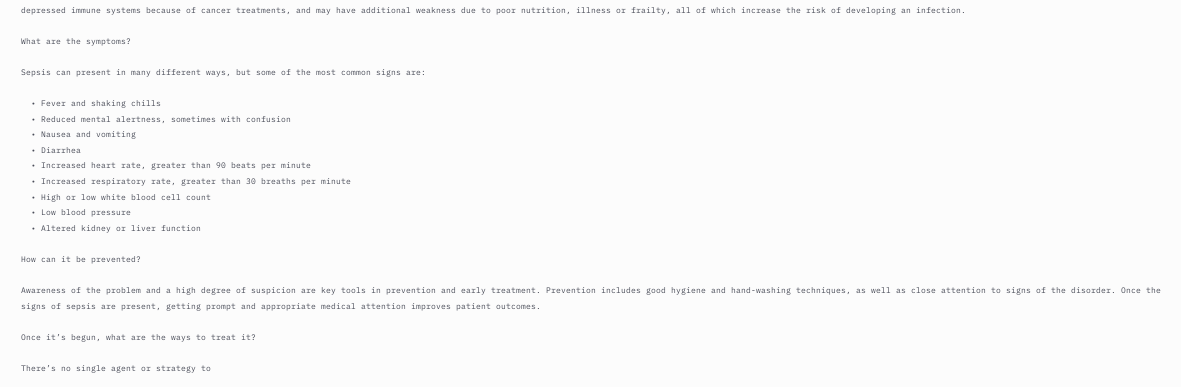depressed immune systems because of cancer treatments, and may have additional weakness due to poor nutrition, illness or frailty, all of which increase the risk of developing an infection.

What are the symptoms?

Sepsis can present in many different ways, but some of the most common signs are:

  • Fever and shaking chills
  • Reduced mental alertness, sometimes with confusion
  • Nausea and vomiting
  • Diarrhea
  • Increased heart rate, greater than 90 beats per minute
  • Increased respiratory rate, greater than 30 breaths per minute
  • High or low white blood cell count
  • Low blood pressure
  • Altered kidney or liver function

How can it be prevented?

Awareness of the problem and a high degree of suspicion are key tools in prevention and early treatment. Prevention includes good hygiene and hand-washing techniques, as well as close attention to signs of the disorder. Once the signs of sepsis are present, getting prompt and appropriate medical attention improves patient outcomes.

Once it’s begun, what are the ways to treat it?

There’s no single agent or strategy to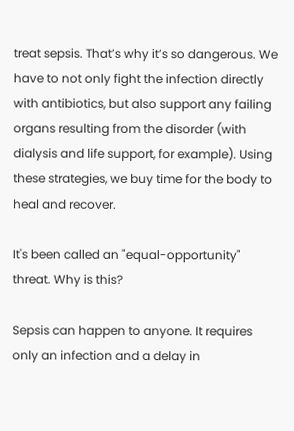treat sepsis. That’s why it’s so dangerous. We have to not only fight the infection directly with antibiotics, but also support any failing organs resulting from the disorder (with dialysis and life support, for example). Using these strategies, we buy time for the body to heal and recover.

It's been called an "equal-opportunity" threat. Why is this?

Sepsis can happen to anyone. It requires only an infection and a delay in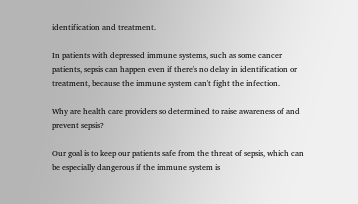identification and treatment.

In patients with depressed immune systems, such as some cancer patients, sepsis can happen even if there's no delay in identification or treatment, because the immune system can't fight the infection.

Why are health care providers so determined to raise awareness of and prevent sepsis?

Our goal is to keep our patients safe from the threat of sepsis, which can be especially dangerous if the immune system is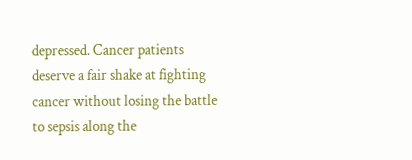depressed. Cancer patients deserve a fair shake at fighting cancer without losing the battle to sepsis along the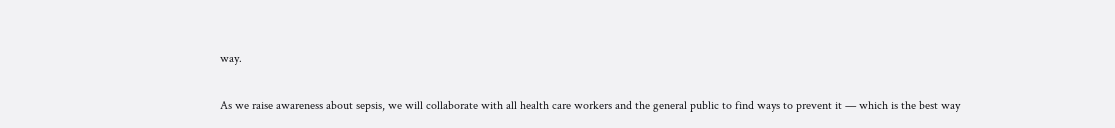way.

As we raise awareness about sepsis, we will collaborate with all health care workers and the general public to find ways to prevent it — which is the best way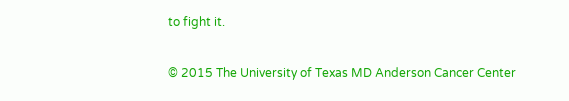to fight it.

© 2015 The University of Texas MD Anderson Cancer Center